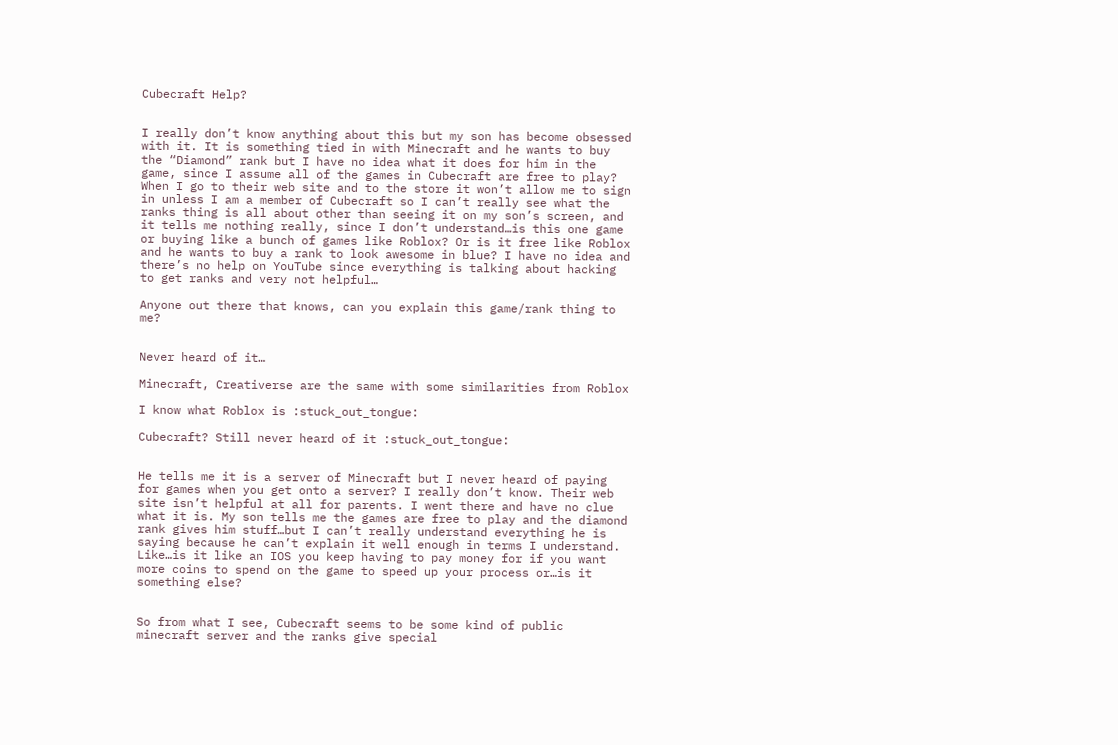Cubecraft Help?


I really don’t know anything about this but my son has become obsessed with it. It is something tied in with Minecraft and he wants to buy the “Diamond” rank but I have no idea what it does for him in the game, since I assume all of the games in Cubecraft are free to play? When I go to their web site and to the store it won’t allow me to sign in unless I am a member of Cubecraft so I can’t really see what the ranks thing is all about other than seeing it on my son’s screen, and it tells me nothing really, since I don’t understand…is this one game or buying like a bunch of games like Roblox? Or is it free like Roblox and he wants to buy a rank to look awesome in blue? I have no idea and there’s no help on YouTube since everything is talking about hacking to get ranks and very not helpful…

Anyone out there that knows, can you explain this game/rank thing to me?


Never heard of it…

Minecraft, Creativerse are the same with some similarities from Roblox

I know what Roblox is :stuck_out_tongue:

Cubecraft? Still never heard of it :stuck_out_tongue:


He tells me it is a server of Minecraft but I never heard of paying for games when you get onto a server? I really don’t know. Their web site isn’t helpful at all for parents. I went there and have no clue what it is. My son tells me the games are free to play and the diamond rank gives him stuff…but I can’t really understand everything he is saying because he can’t explain it well enough in terms I understand. Like…is it like an IOS you keep having to pay money for if you want more coins to spend on the game to speed up your process or…is it something else?


So from what I see, Cubecraft seems to be some kind of public minecraft server and the ranks give special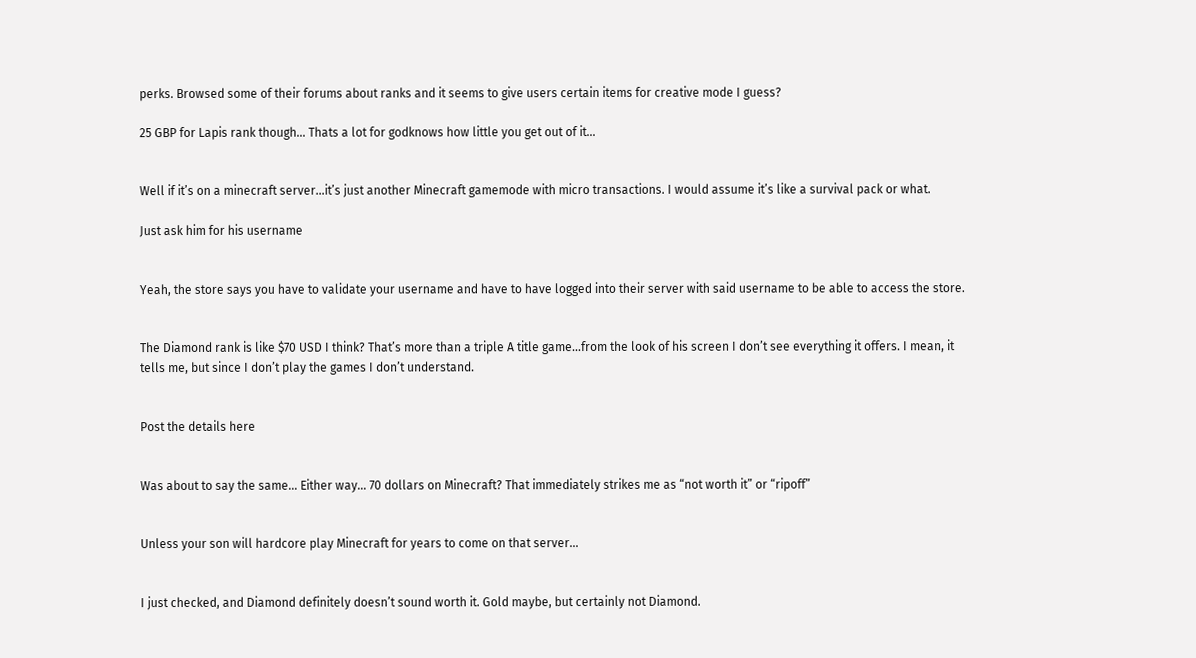perks. Browsed some of their forums about ranks and it seems to give users certain items for creative mode I guess?

25 GBP for Lapis rank though… Thats a lot for godknows how little you get out of it…


Well if it’s on a minecraft server…it’s just another Minecraft gamemode with micro transactions. I would assume it’s like a survival pack or what.

Just ask him for his username


Yeah, the store says you have to validate your username and have to have logged into their server with said username to be able to access the store.


The Diamond rank is like $70 USD I think? That’s more than a triple A title game…from the look of his screen I don’t see everything it offers. I mean, it tells me, but since I don’t play the games I don’t understand.


Post the details here


Was about to say the same… Either way… 70 dollars on Minecraft? That immediately strikes me as “not worth it” or “ripoff”


Unless your son will hardcore play Minecraft for years to come on that server…


I just checked, and Diamond definitely doesn’t sound worth it. Gold maybe, but certainly not Diamond.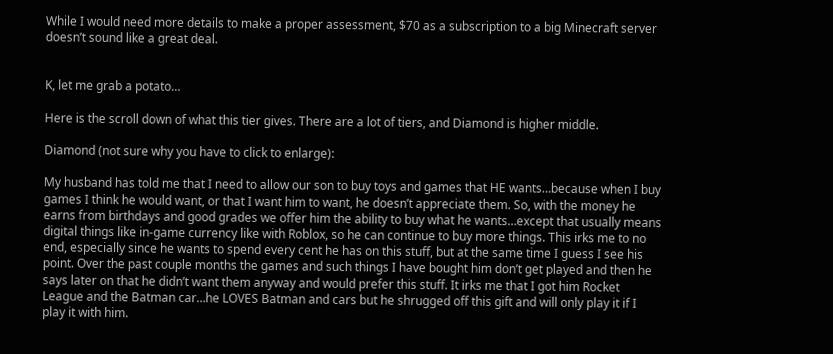While I would need more details to make a proper assessment, $70 as a subscription to a big Minecraft server doesn’t sound like a great deal.


K, let me grab a potato…

Here is the scroll down of what this tier gives. There are a lot of tiers, and Diamond is higher middle.

Diamond (not sure why you have to click to enlarge):

My husband has told me that I need to allow our son to buy toys and games that HE wants…because when I buy games I think he would want, or that I want him to want, he doesn’t appreciate them. So, with the money he earns from birthdays and good grades we offer him the ability to buy what he wants…except that usually means digital things like in-game currency like with Roblox, so he can continue to buy more things. This irks me to no end, especially since he wants to spend every cent he has on this stuff, but at the same time I guess I see his point. Over the past couple months the games and such things I have bought him don’t get played and then he says later on that he didn’t want them anyway and would prefer this stuff. It irks me that I got him Rocket League and the Batman car…he LOVES Batman and cars but he shrugged off this gift and will only play it if I play it with him.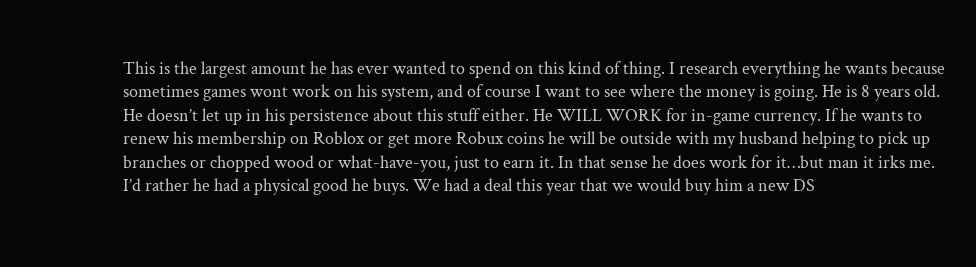This is the largest amount he has ever wanted to spend on this kind of thing. I research everything he wants because sometimes games wont work on his system, and of course I want to see where the money is going. He is 8 years old. He doesn’t let up in his persistence about this stuff either. He WILL WORK for in-game currency. If he wants to renew his membership on Roblox or get more Robux coins he will be outside with my husband helping to pick up branches or chopped wood or what-have-you, just to earn it. In that sense he does work for it…but man it irks me. I’d rather he had a physical good he buys. We had a deal this year that we would buy him a new DS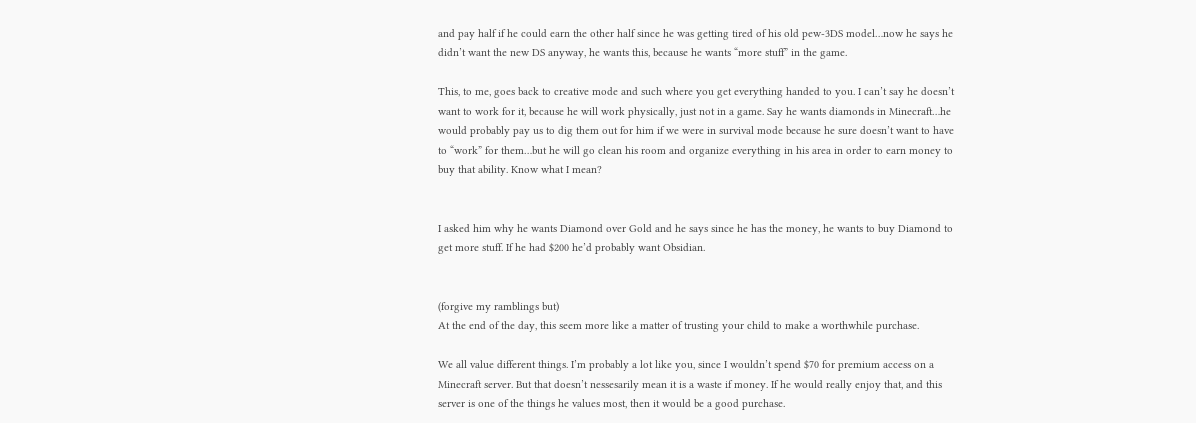and pay half if he could earn the other half since he was getting tired of his old pew-3DS model…now he says he didn’t want the new DS anyway, he wants this, because he wants “more stuff” in the game.

This, to me, goes back to creative mode and such where you get everything handed to you. I can’t say he doesn’t want to work for it, because he will work physically, just not in a game. Say he wants diamonds in Minecraft…he would probably pay us to dig them out for him if we were in survival mode because he sure doesn’t want to have to “work” for them…but he will go clean his room and organize everything in his area in order to earn money to buy that ability. Know what I mean?


I asked him why he wants Diamond over Gold and he says since he has the money, he wants to buy Diamond to get more stuff. If he had $200 he’d probably want Obsidian.


(forgive my ramblings but)
At the end of the day, this seem more like a matter of trusting your child to make a worthwhile purchase.

We all value different things. I’m probably a lot like you, since I wouldn’t spend $70 for premium access on a Minecraft server. But that doesn’t nessesarily mean it is a waste if money. If he would really enjoy that, and this server is one of the things he values most, then it would be a good purchase.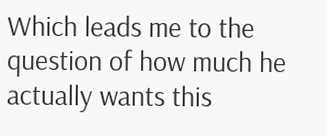Which leads me to the question of how much he actually wants this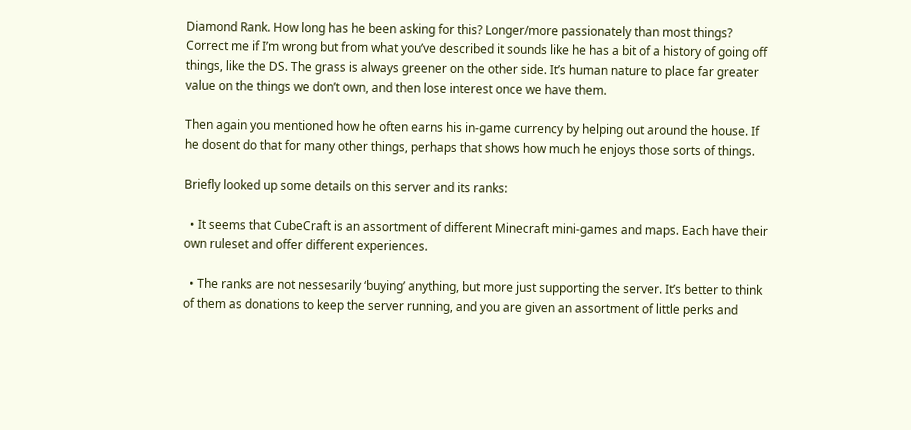Diamond Rank. How long has he been asking for this? Longer/more passionately than most things? Correct me if I’m wrong but from what you’ve described it sounds like he has a bit of a history of going off things, like the DS. The grass is always greener on the other side. It’s human nature to place far greater value on the things we don’t own, and then lose interest once we have them.

Then again you mentioned how he often earns his in-game currency by helping out around the house. If he dosent do that for many other things, perhaps that shows how much he enjoys those sorts of things.

Briefly looked up some details on this server and its ranks:

  • It seems that CubeCraft is an assortment of different Minecraft mini-games and maps. Each have their own ruleset and offer different experiences.

  • The ranks are not nessesarily ‘buying’ anything, but more just supporting the server. It’s better to think of them as donations to keep the server running, and you are given an assortment of little perks and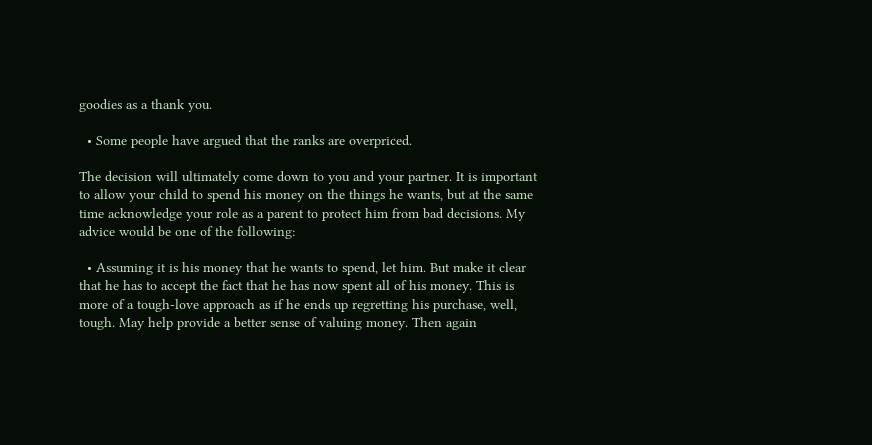goodies as a thank you.

  • Some people have argued that the ranks are overpriced.

The decision will ultimately come down to you and your partner. It is important to allow your child to spend his money on the things he wants, but at the same time acknowledge your role as a parent to protect him from bad decisions. My advice would be one of the following:

  • Assuming it is his money that he wants to spend, let him. But make it clear that he has to accept the fact that he has now spent all of his money. This is more of a tough-love approach as if he ends up regretting his purchase, well, tough. May help provide a better sense of valuing money. Then again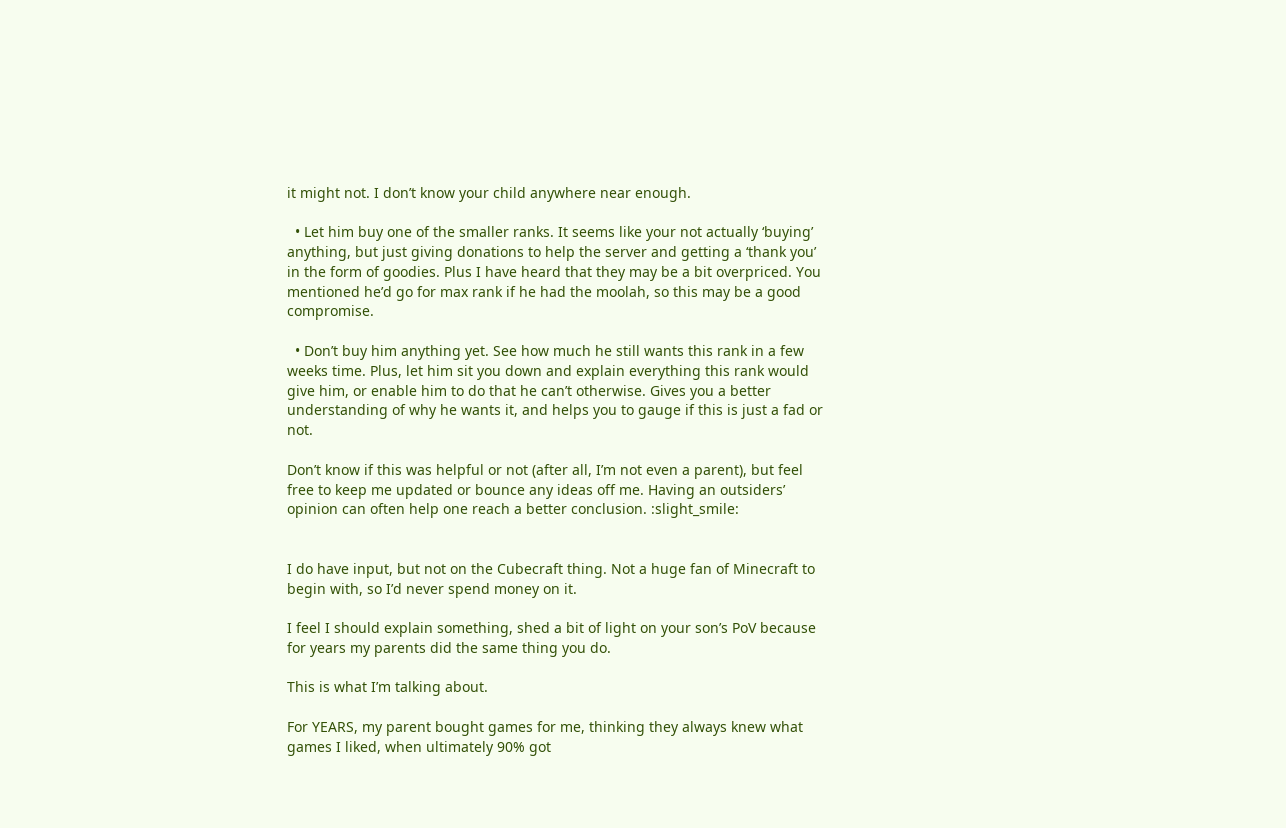it might not. I don’t know your child anywhere near enough.

  • Let him buy one of the smaller ranks. It seems like your not actually ‘buying’ anything, but just giving donations to help the server and getting a ‘thank you’ in the form of goodies. Plus I have heard that they may be a bit overpriced. You mentioned he’d go for max rank if he had the moolah, so this may be a good compromise.

  • Don’t buy him anything yet. See how much he still wants this rank in a few weeks time. Plus, let him sit you down and explain everything this rank would give him, or enable him to do that he can’t otherwise. Gives you a better understanding of why he wants it, and helps you to gauge if this is just a fad or not.

Don’t know if this was helpful or not (after all, I’m not even a parent), but feel free to keep me updated or bounce any ideas off me. Having an outsiders’ opinion can often help one reach a better conclusion. :slight_smile:


I do have input, but not on the Cubecraft thing. Not a huge fan of Minecraft to begin with, so I’d never spend money on it.

I feel I should explain something, shed a bit of light on your son’s PoV because for years my parents did the same thing you do.

This is what I’m talking about.

For YEARS, my parent bought games for me, thinking they always knew what games I liked, when ultimately 90% got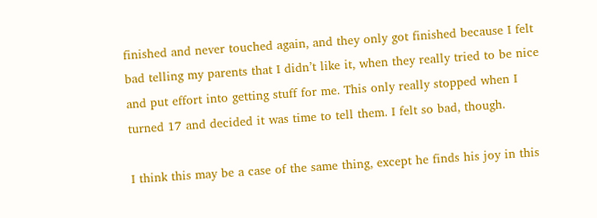finished and never touched again, and they only got finished because I felt bad telling my parents that I didn’t like it, when they really tried to be nice and put effort into getting stuff for me. This only really stopped when I turned 17 and decided it was time to tell them. I felt so bad, though.

I think this may be a case of the same thing, except he finds his joy in this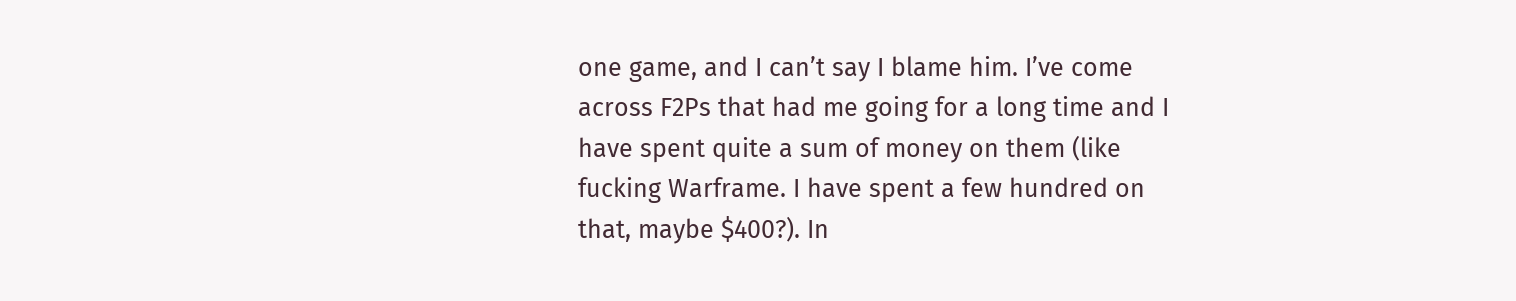one game, and I can’t say I blame him. I’ve come across F2Ps that had me going for a long time and I have spent quite a sum of money on them (like fucking Warframe. I have spent a few hundred on that, maybe $400?). In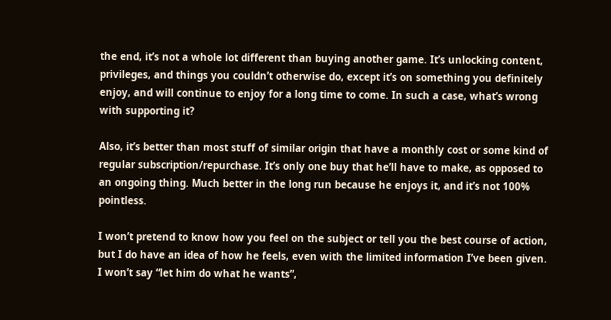the end, it’s not a whole lot different than buying another game. It’s unlocking content, privileges, and things you couldn’t otherwise do, except it’s on something you definitely enjoy, and will continue to enjoy for a long time to come. In such a case, what’s wrong with supporting it?

Also, it’s better than most stuff of similar origin that have a monthly cost or some kind of regular subscription/repurchase. It’s only one buy that he’ll have to make, as opposed to an ongoing thing. Much better in the long run because he enjoys it, and it’s not 100% pointless.

I won’t pretend to know how you feel on the subject or tell you the best course of action, but I do have an idea of how he feels, even with the limited information I’ve been given. I won’t say “let him do what he wants”,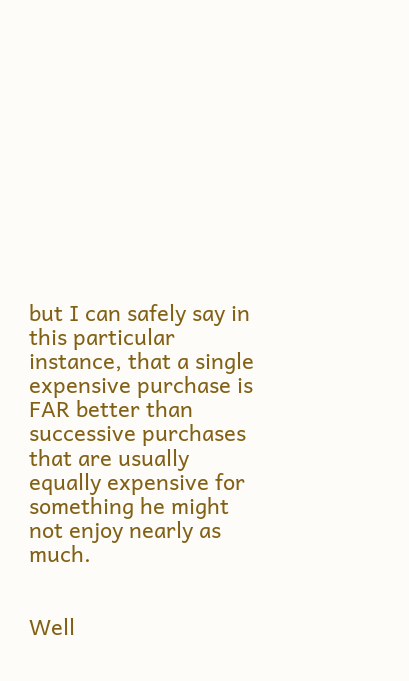but I can safely say in this particular instance, that a single expensive purchase is FAR better than successive purchases that are usually equally expensive for something he might not enjoy nearly as much.


Well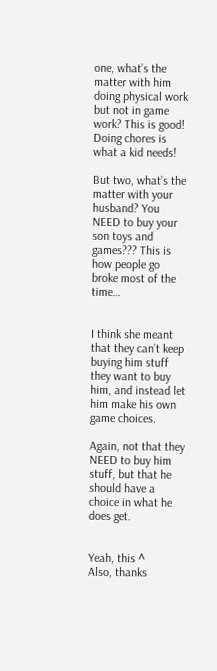one, what’s the matter with him doing physical work but not in game work? This is good! Doing chores is what a kid needs!

But two, what’s the matter with your husband? You NEED to buy your son toys and games??? This is how people go broke most of the time…


I think she meant that they can’t keep buying him stuff they want to buy him, and instead let him make his own game choices.

Again, not that they NEED to buy him stuff, but that he should have a choice in what he does get.


Yeah, this ^
Also, thanks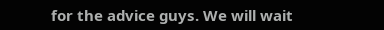for the advice guys. We will wait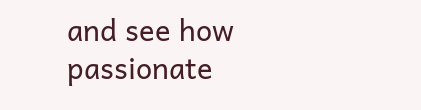and see how passionate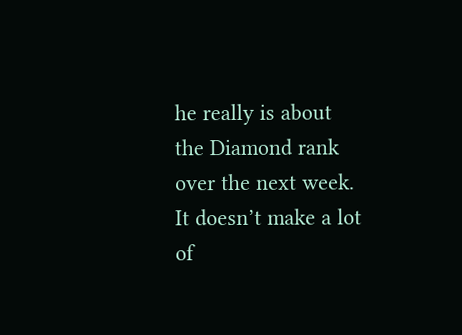he really is about the Diamond rank over the next week. It doesn’t make a lot of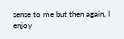sense to me but then again, I enjoy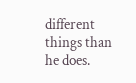different things than he does.